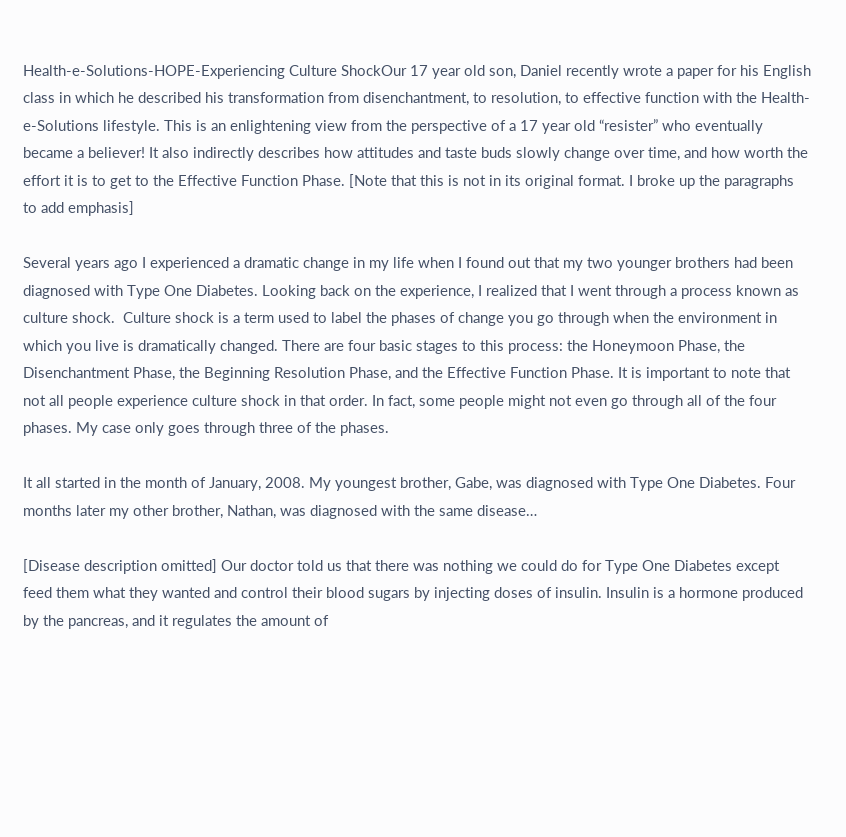Health-e-Solutions-HOPE-Experiencing Culture ShockOur 17 year old son, Daniel recently wrote a paper for his English class in which he described his transformation from disenchantment, to resolution, to effective function with the Health-e-Solutions lifestyle. This is an enlightening view from the perspective of a 17 year old “resister” who eventually became a believer! It also indirectly describes how attitudes and taste buds slowly change over time, and how worth the effort it is to get to the Effective Function Phase. [Note that this is not in its original format. I broke up the paragraphs to add emphasis]

Several years ago I experienced a dramatic change in my life when I found out that my two younger brothers had been diagnosed with Type One Diabetes. Looking back on the experience, I realized that I went through a process known as culture shock.  Culture shock is a term used to label the phases of change you go through when the environment in which you live is dramatically changed. There are four basic stages to this process: the Honeymoon Phase, the Disenchantment Phase, the Beginning Resolution Phase, and the Effective Function Phase. It is important to note that not all people experience culture shock in that order. In fact, some people might not even go through all of the four phases. My case only goes through three of the phases.

It all started in the month of January, 2008. My youngest brother, Gabe, was diagnosed with Type One Diabetes. Four months later my other brother, Nathan, was diagnosed with the same disease…

[Disease description omitted] Our doctor told us that there was nothing we could do for Type One Diabetes except feed them what they wanted and control their blood sugars by injecting doses of insulin. Insulin is a hormone produced by the pancreas, and it regulates the amount of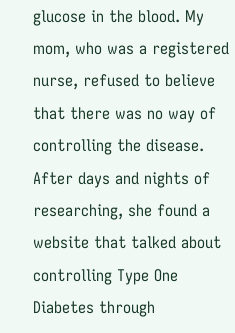glucose in the blood. My mom, who was a registered nurse, refused to believe that there was no way of controlling the disease. After days and nights of researching, she found a website that talked about controlling Type One Diabetes through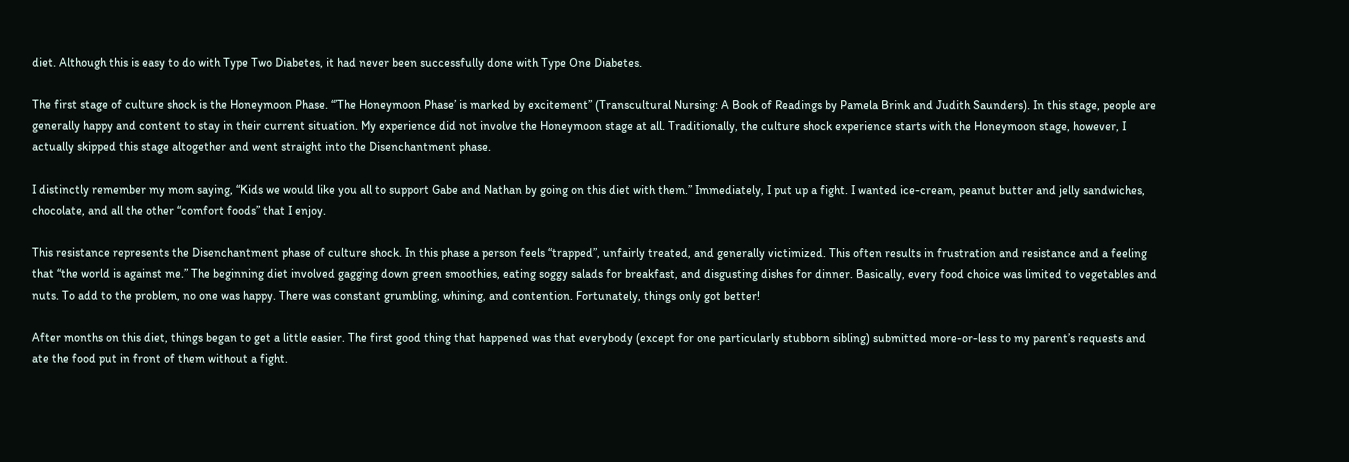diet. Although this is easy to do with Type Two Diabetes, it had never been successfully done with Type One Diabetes.

The first stage of culture shock is the Honeymoon Phase. “’The Honeymoon Phase’ is marked by excitement” (Transcultural Nursing: A Book of Readings by Pamela Brink and Judith Saunders). In this stage, people are generally happy and content to stay in their current situation. My experience did not involve the Honeymoon stage at all. Traditionally, the culture shock experience starts with the Honeymoon stage, however, I actually skipped this stage altogether and went straight into the Disenchantment phase.

I distinctly remember my mom saying, “Kids we would like you all to support Gabe and Nathan by going on this diet with them.” Immediately, I put up a fight. I wanted ice-cream, peanut butter and jelly sandwiches, chocolate, and all the other “comfort foods” that I enjoy.

This resistance represents the Disenchantment phase of culture shock. In this phase a person feels “trapped”, unfairly treated, and generally victimized. This often results in frustration and resistance and a feeling that “the world is against me.” The beginning diet involved gagging down green smoothies, eating soggy salads for breakfast, and disgusting dishes for dinner. Basically, every food choice was limited to vegetables and nuts. To add to the problem, no one was happy. There was constant grumbling, whining, and contention. Fortunately, things only got better!

After months on this diet, things began to get a little easier. The first good thing that happened was that everybody (except for one particularly stubborn sibling) submitted more-or-less to my parent’s requests and ate the food put in front of them without a fight.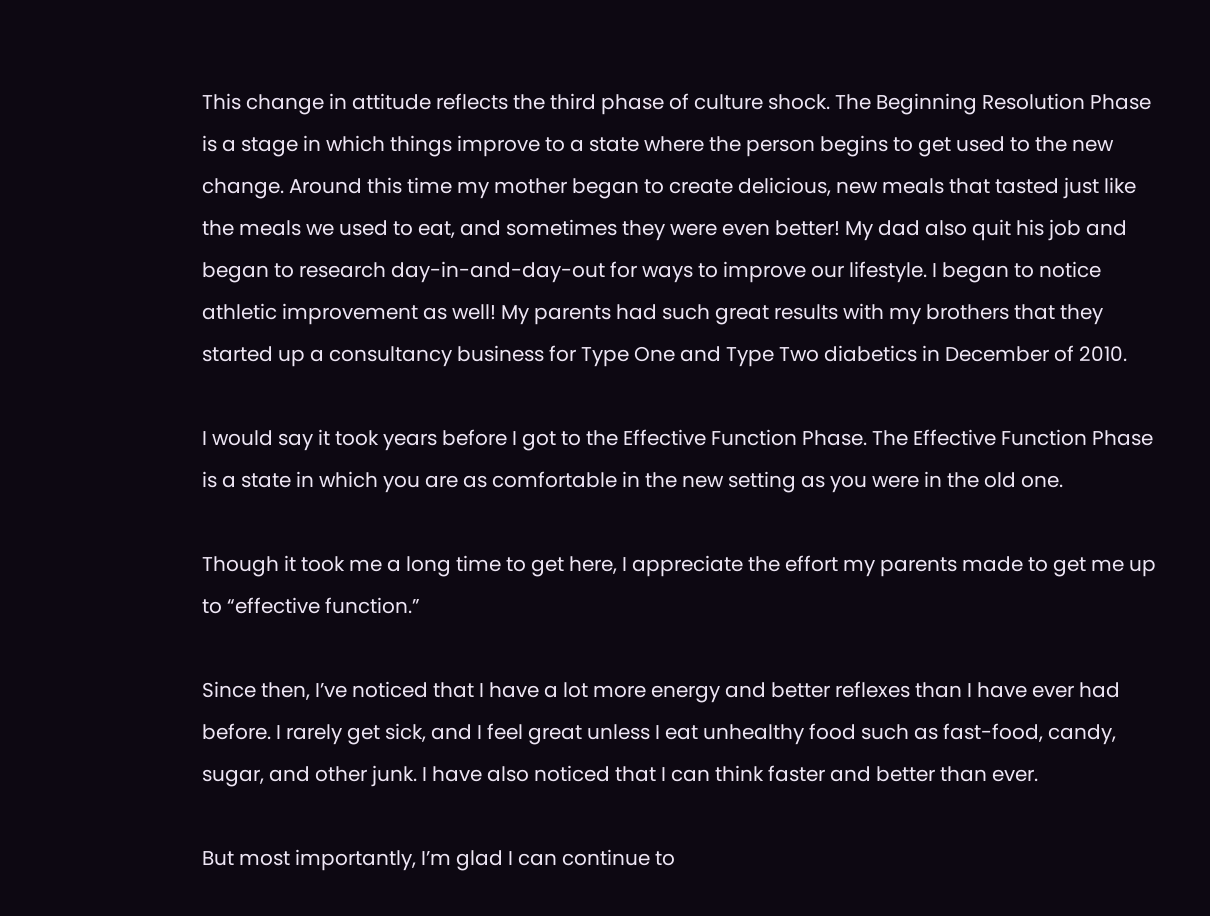This change in attitude reflects the third phase of culture shock. The Beginning Resolution Phase is a stage in which things improve to a state where the person begins to get used to the new change. Around this time my mother began to create delicious, new meals that tasted just like the meals we used to eat, and sometimes they were even better! My dad also quit his job and began to research day-in-and-day-out for ways to improve our lifestyle. I began to notice athletic improvement as well! My parents had such great results with my brothers that they started up a consultancy business for Type One and Type Two diabetics in December of 2010.

I would say it took years before I got to the Effective Function Phase. The Effective Function Phase is a state in which you are as comfortable in the new setting as you were in the old one.

Though it took me a long time to get here, I appreciate the effort my parents made to get me up to “effective function.”

Since then, I’ve noticed that I have a lot more energy and better reflexes than I have ever had before. I rarely get sick, and I feel great unless I eat unhealthy food such as fast-food, candy, sugar, and other junk. I have also noticed that I can think faster and better than ever.

But most importantly, I’m glad I can continue to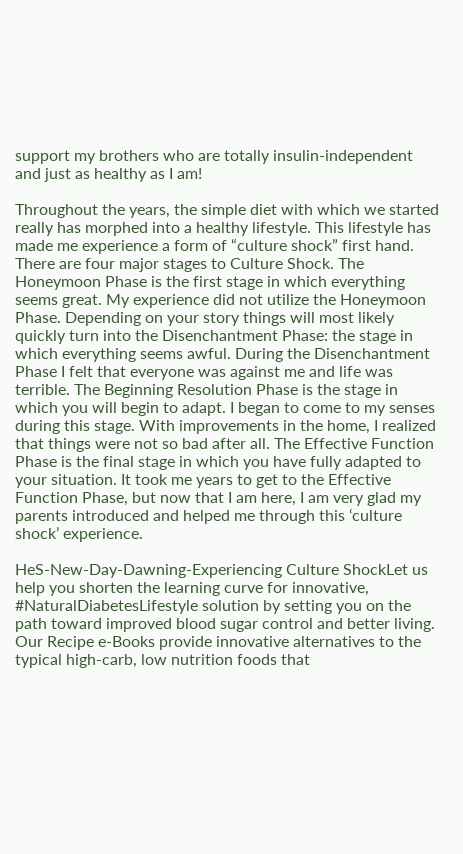support my brothers who are totally insulin-independent and just as healthy as I am!

Throughout the years, the simple diet with which we started really has morphed into a healthy lifestyle. This lifestyle has made me experience a form of “culture shock” first hand. There are four major stages to Culture Shock. The Honeymoon Phase is the first stage in which everything seems great. My experience did not utilize the Honeymoon Phase. Depending on your story things will most likely quickly turn into the Disenchantment Phase: the stage in which everything seems awful. During the Disenchantment Phase I felt that everyone was against me and life was terrible. The Beginning Resolution Phase is the stage in which you will begin to adapt. I began to come to my senses during this stage. With improvements in the home, I realized that things were not so bad after all. The Effective Function Phase is the final stage in which you have fully adapted to your situation. It took me years to get to the Effective Function Phase, but now that I am here, I am very glad my parents introduced and helped me through this ‘culture shock’ experience.

HeS-New-Day-Dawning-Experiencing Culture ShockLet us help you shorten the learning curve for innovative, #NaturalDiabetesLifestyle solution by setting you on the path toward improved blood sugar control and better living. Our Recipe e-Books provide innovative alternatives to the typical high-carb, low nutrition foods that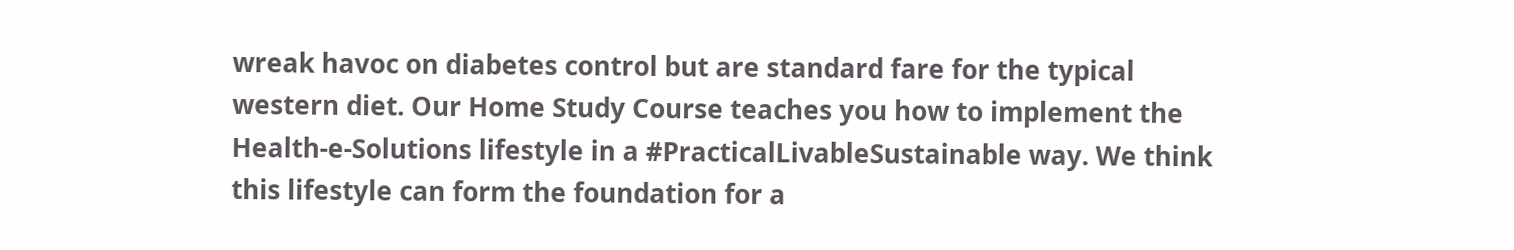wreak havoc on diabetes control but are standard fare for the typical western diet. Our Home Study Course teaches you how to implement the Health-e-Solutions lifestyle in a #PracticalLivableSustainable way. We think this lifestyle can form the foundation for a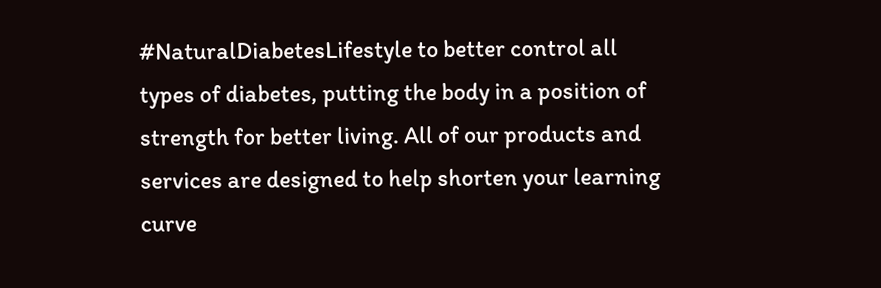#NaturalDiabetesLifestyle to better control all types of diabetes, putting the body in a position of strength for better living. All of our products and services are designed to help shorten your learning curve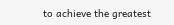to achieve the greatest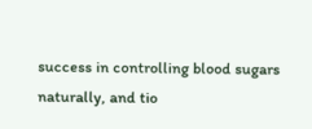success in controlling blood sugars naturally, and tio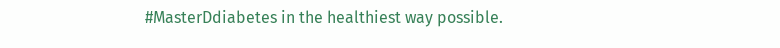#MasterDdiabetes in the healthiest way possible.